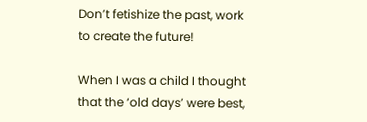Don’t fetishize the past, work to create the future!

When I was a child I thought that the ‘old days’ were best,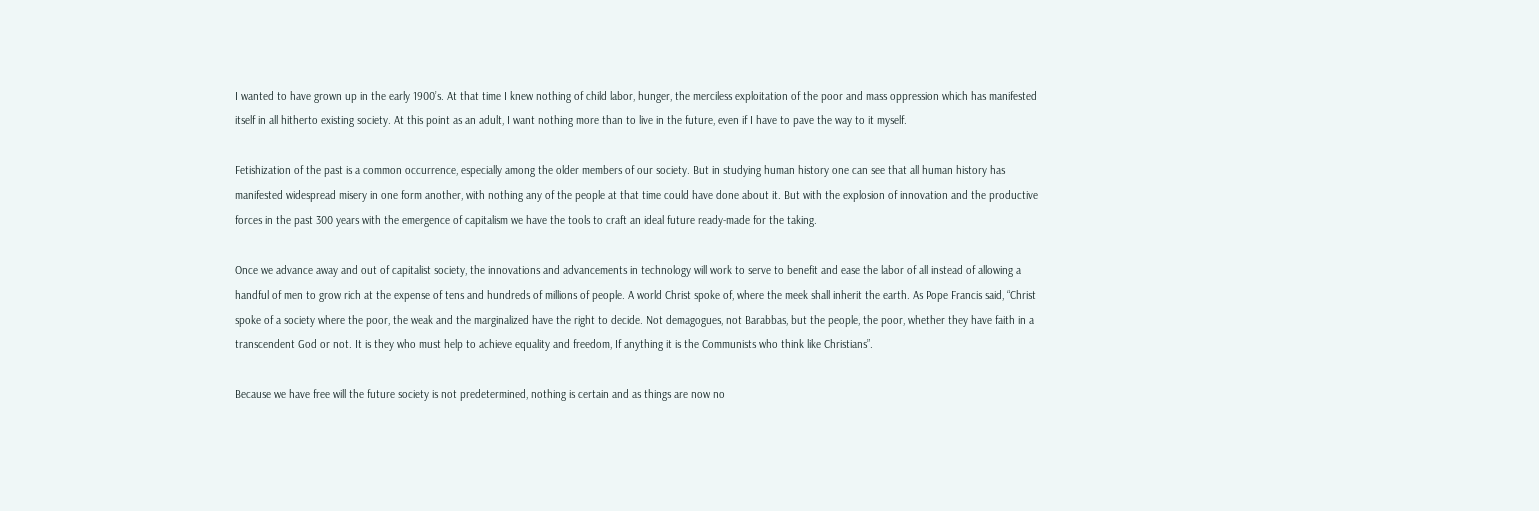I wanted to have grown up in the early 1900’s. At that time I knew nothing of child labor, hunger, the merciless exploitation of the poor and mass oppression which has manifested itself in all hitherto existing society. At this point as an adult, I want nothing more than to live in the future, even if I have to pave the way to it myself.

Fetishization of the past is a common occurrence, especially among the older members of our society. But in studying human history one can see that all human history has manifested widespread misery in one form another, with nothing any of the people at that time could have done about it. But with the explosion of innovation and the productive forces in the past 300 years with the emergence of capitalism we have the tools to craft an ideal future ready-made for the taking.

Once we advance away and out of capitalist society, the innovations and advancements in technology will work to serve to benefit and ease the labor of all instead of allowing a handful of men to grow rich at the expense of tens and hundreds of millions of people. A world Christ spoke of, where the meek shall inherit the earth. As Pope Francis said, “Christ spoke of a society where the poor, the weak and the marginalized have the right to decide. Not demagogues, not Barabbas, but the people, the poor, whether they have faith in a transcendent God or not. It is they who must help to achieve equality and freedom, If anything it is the Communists who think like Christians”.

Because we have free will the future society is not predetermined, nothing is certain and as things are now no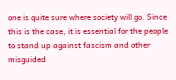one is quite sure where society will go. Since this is the case, it is essential for the people to stand up against fascism and other misguided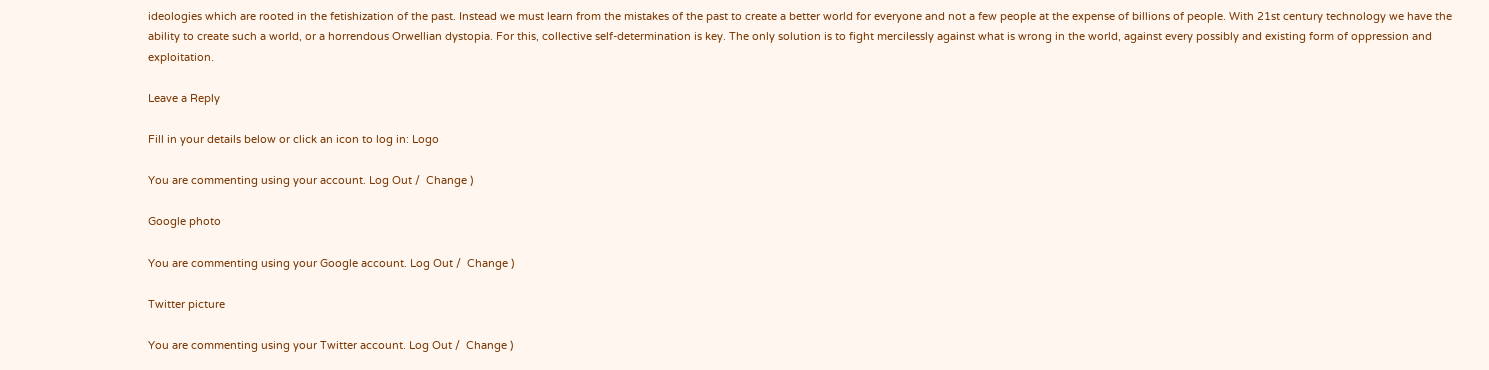ideologies which are rooted in the fetishization of the past. Instead we must learn from the mistakes of the past to create a better world for everyone and not a few people at the expense of billions of people. With 21st century technology we have the ability to create such a world, or a horrendous Orwellian dystopia. For this, collective self-determination is key. The only solution is to fight mercilessly against what is wrong in the world, against every possibly and existing form of oppression and exploitation.

Leave a Reply

Fill in your details below or click an icon to log in: Logo

You are commenting using your account. Log Out /  Change )

Google photo

You are commenting using your Google account. Log Out /  Change )

Twitter picture

You are commenting using your Twitter account. Log Out /  Change )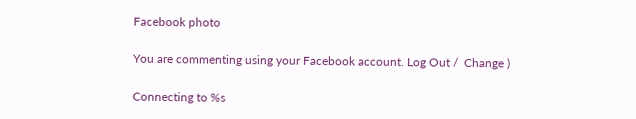Facebook photo

You are commenting using your Facebook account. Log Out /  Change )

Connecting to %s